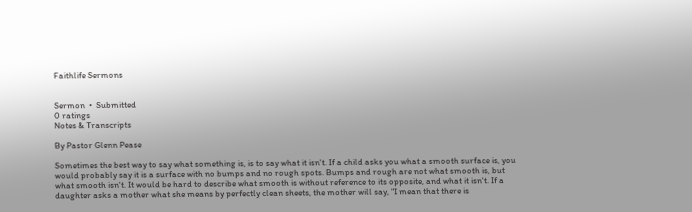Faithlife Sermons


Sermon  •  Submitted
0 ratings
Notes & Transcripts

By Pastor Glenn Pease

Sometimes the best way to say what something is, is to say what it isn't. If a child asks you what a smooth surface is, you would probably say it is a surface with no bumps and no rough spots. Bumps and rough are not what smooth is, but what smooth isn't. It would be hard to describe what smooth is without reference to its opposite, and what it isn't. If a daughter asks a mother what she means by perfectly clean sheets, the mother will say, "I mean that there is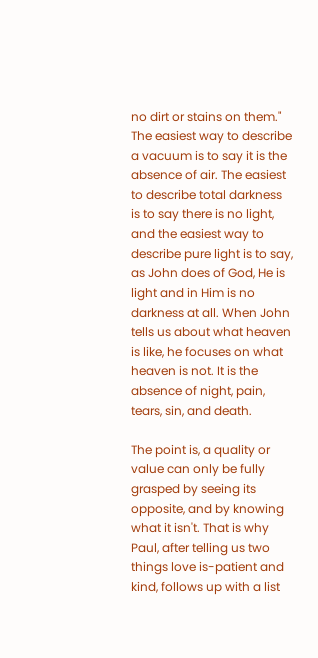no dirt or stains on them." The easiest way to describe a vacuum is to say it is the absence of air. The easiest to describe total darkness is to say there is no light, and the easiest way to describe pure light is to say, as John does of God, He is light and in Him is no darkness at all. When John tells us about what heaven is like, he focuses on what heaven is not. It is the absence of night, pain, tears, sin, and death.

The point is, a quality or value can only be fully grasped by seeing its opposite, and by knowing what it isn't. That is why Paul, after telling us two things love is-patient and kind, follows up with a list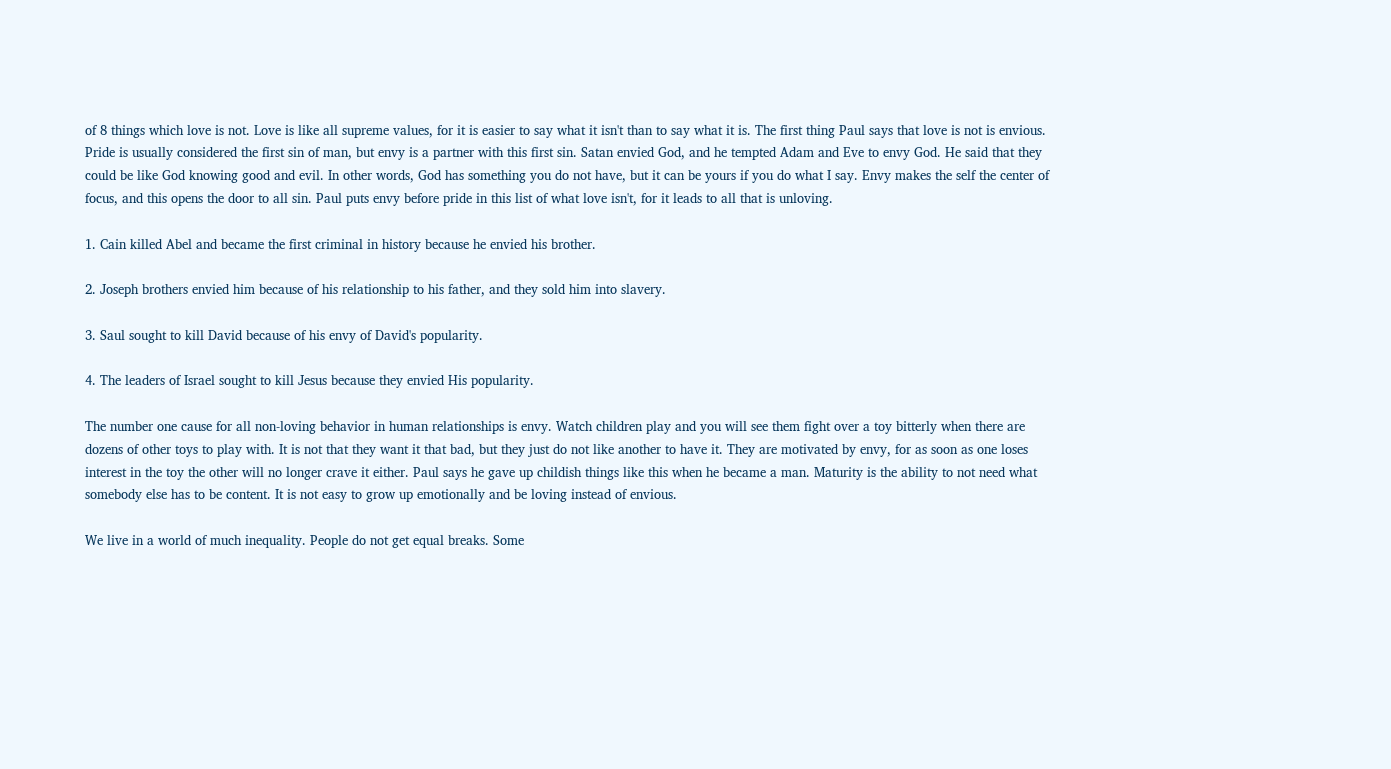of 8 things which love is not. Love is like all supreme values, for it is easier to say what it isn't than to say what it is. The first thing Paul says that love is not is envious. Pride is usually considered the first sin of man, but envy is a partner with this first sin. Satan envied God, and he tempted Adam and Eve to envy God. He said that they could be like God knowing good and evil. In other words, God has something you do not have, but it can be yours if you do what I say. Envy makes the self the center of focus, and this opens the door to all sin. Paul puts envy before pride in this list of what love isn't, for it leads to all that is unloving.

1. Cain killed Abel and became the first criminal in history because he envied his brother.

2. Joseph brothers envied him because of his relationship to his father, and they sold him into slavery.

3. Saul sought to kill David because of his envy of David's popularity.

4. The leaders of Israel sought to kill Jesus because they envied His popularity.

The number one cause for all non-loving behavior in human relationships is envy. Watch children play and you will see them fight over a toy bitterly when there are dozens of other toys to play with. It is not that they want it that bad, but they just do not like another to have it. They are motivated by envy, for as soon as one loses interest in the toy the other will no longer crave it either. Paul says he gave up childish things like this when he became a man. Maturity is the ability to not need what somebody else has to be content. It is not easy to grow up emotionally and be loving instead of envious.

We live in a world of much inequality. People do not get equal breaks. Some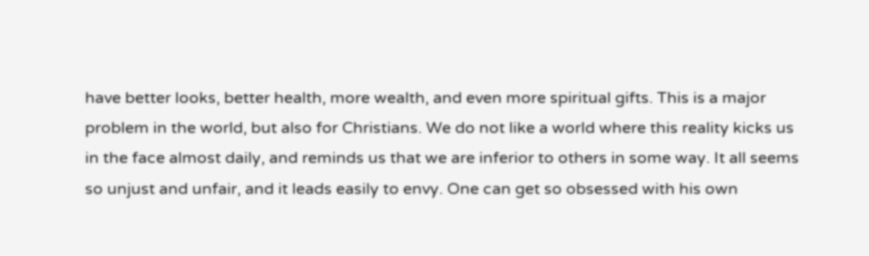have better looks, better health, more wealth, and even more spiritual gifts. This is a major problem in the world, but also for Christians. We do not like a world where this reality kicks us in the face almost daily, and reminds us that we are inferior to others in some way. It all seems so unjust and unfair, and it leads easily to envy. One can get so obsessed with his own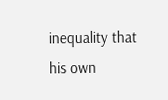inequality that his own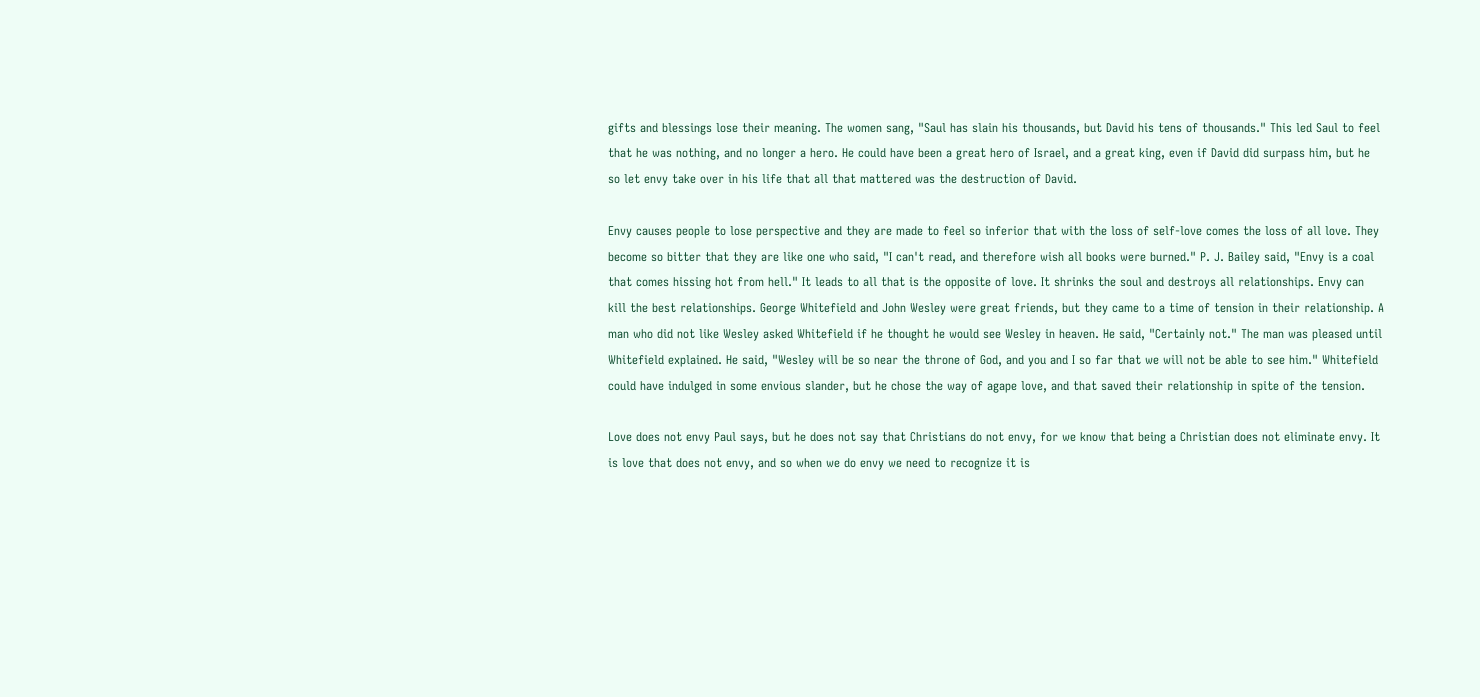gifts and blessings lose their meaning. The women sang, "Saul has slain his thousands, but David his tens of thousands." This led Saul to feel that he was nothing, and no longer a hero. He could have been a great hero of Israel, and a great king, even if David did surpass him, but he so let envy take over in his life that all that mattered was the destruction of David.

Envy causes people to lose perspective and they are made to feel so inferior that with the loss of self-love comes the loss of all love. They become so bitter that they are like one who said, "I can't read, and therefore wish all books were burned." P. J. Bailey said, "Envy is a coal that comes hissing hot from hell." It leads to all that is the opposite of love. It shrinks the soul and destroys all relationships. Envy can kill the best relationships. George Whitefield and John Wesley were great friends, but they came to a time of tension in their relationship. A man who did not like Wesley asked Whitefield if he thought he would see Wesley in heaven. He said, "Certainly not." The man was pleased until Whitefield explained. He said, "Wesley will be so near the throne of God, and you and I so far that we will not be able to see him." Whitefield could have indulged in some envious slander, but he chose the way of agape love, and that saved their relationship in spite of the tension.

Love does not envy Paul says, but he does not say that Christians do not envy, for we know that being a Christian does not eliminate envy. It is love that does not envy, and so when we do envy we need to recognize it is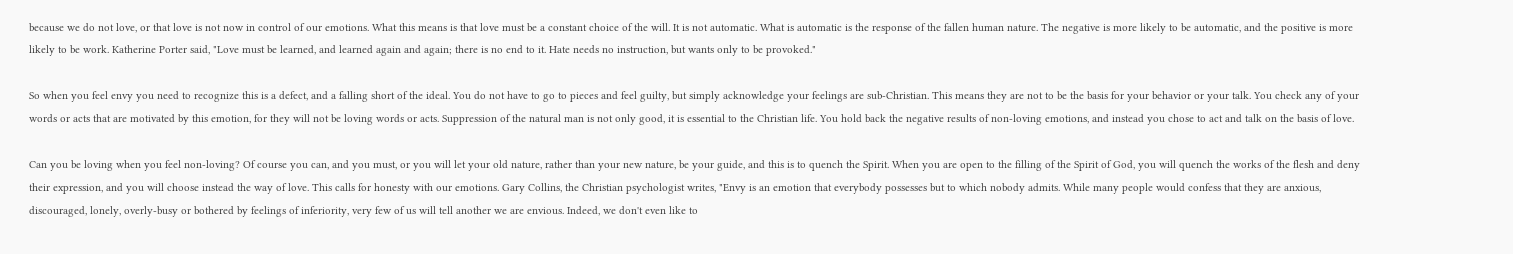because we do not love, or that love is not now in control of our emotions. What this means is that love must be a constant choice of the will. It is not automatic. What is automatic is the response of the fallen human nature. The negative is more likely to be automatic, and the positive is more likely to be work. Katherine Porter said, "Love must be learned, and learned again and again; there is no end to it. Hate needs no instruction, but wants only to be provoked."

So when you feel envy you need to recognize this is a defect, and a falling short of the ideal. You do not have to go to pieces and feel guilty, but simply acknowledge your feelings are sub-Christian. This means they are not to be the basis for your behavior or your talk. You check any of your words or acts that are motivated by this emotion, for they will not be loving words or acts. Suppression of the natural man is not only good, it is essential to the Christian life. You hold back the negative results of non-loving emotions, and instead you chose to act and talk on the basis of love.

Can you be loving when you feel non-loving? Of course you can, and you must, or you will let your old nature, rather than your new nature, be your guide, and this is to quench the Spirit. When you are open to the filling of the Spirit of God, you will quench the works of the flesh and deny their expression, and you will choose instead the way of love. This calls for honesty with our emotions. Gary Collins, the Christian psychologist writes, "Envy is an emotion that everybody possesses but to which nobody admits. While many people would confess that they are anxious, discouraged, lonely, overly-busy or bothered by feelings of inferiority, very few of us will tell another we are envious. Indeed, we don't even like to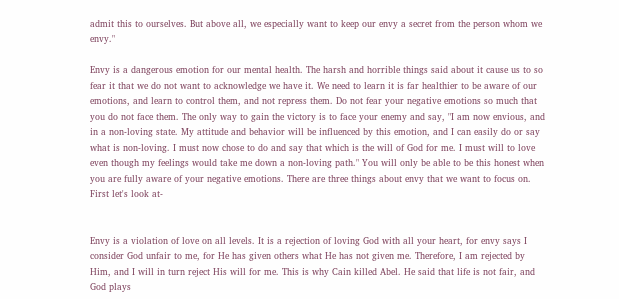admit this to ourselves. But above all, we especially want to keep our envy a secret from the person whom we envy."

Envy is a dangerous emotion for our mental health. The harsh and horrible things said about it cause us to so fear it that we do not want to acknowledge we have it. We need to learn it is far healthier to be aware of our emotions, and learn to control them, and not repress them. Do not fear your negative emotions so much that you do not face them. The only way to gain the victory is to face your enemy and say, "I am now envious, and in a non-loving state. My attitude and behavior will be influenced by this emotion, and I can easily do or say what is non-loving. I must now chose to do and say that which is the will of God for me. I must will to love even though my feelings would take me down a non-loving path." You will only be able to be this honest when you are fully aware of your negative emotions. There are three things about envy that we want to focus on. First let's look at-


Envy is a violation of love on all levels. It is a rejection of loving God with all your heart, for envy says I consider God unfair to me, for He has given others what He has not given me. Therefore, I am rejected by Him, and I will in turn reject His will for me. This is why Cain killed Abel. He said that life is not fair, and God plays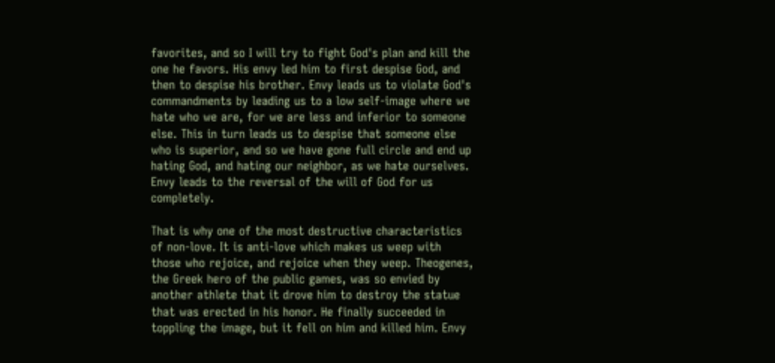favorites, and so I will try to fight God's plan and kill the one he favors. His envy led him to first despise God, and then to despise his brother. Envy leads us to violate God's commandments by leading us to a low self-image where we hate who we are, for we are less and inferior to someone else. This in turn leads us to despise that someone else who is superior, and so we have gone full circle and end up hating God, and hating our neighbor, as we hate ourselves. Envy leads to the reversal of the will of God for us completely.

That is why one of the most destructive characteristics of non-love. It is anti-love which makes us weep with those who rejoice, and rejoice when they weep. Theogenes, the Greek hero of the public games, was so envied by another athlete that it drove him to destroy the statue that was erected in his honor. He finally succeeded in toppling the image, but it fell on him and killed him. Envy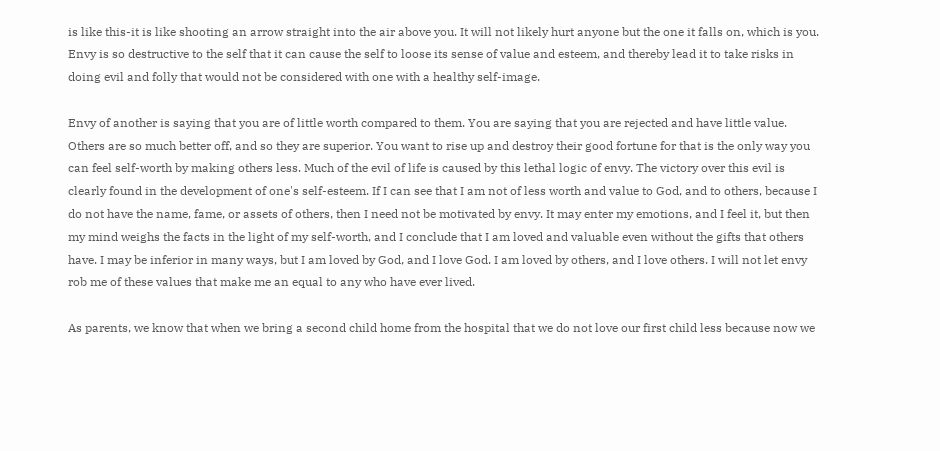is like this-it is like shooting an arrow straight into the air above you. It will not likely hurt anyone but the one it falls on, which is you. Envy is so destructive to the self that it can cause the self to loose its sense of value and esteem, and thereby lead it to take risks in doing evil and folly that would not be considered with one with a healthy self-image.

Envy of another is saying that you are of little worth compared to them. You are saying that you are rejected and have little value. Others are so much better off, and so they are superior. You want to rise up and destroy their good fortune for that is the only way you can feel self-worth by making others less. Much of the evil of life is caused by this lethal logic of envy. The victory over this evil is clearly found in the development of one's self-esteem. If I can see that I am not of less worth and value to God, and to others, because I do not have the name, fame, or assets of others, then I need not be motivated by envy. It may enter my emotions, and I feel it, but then my mind weighs the facts in the light of my self-worth, and I conclude that I am loved and valuable even without the gifts that others have. I may be inferior in many ways, but I am loved by God, and I love God. I am loved by others, and I love others. I will not let envy rob me of these values that make me an equal to any who have ever lived.

As parents, we know that when we bring a second child home from the hospital that we do not love our first child less because now we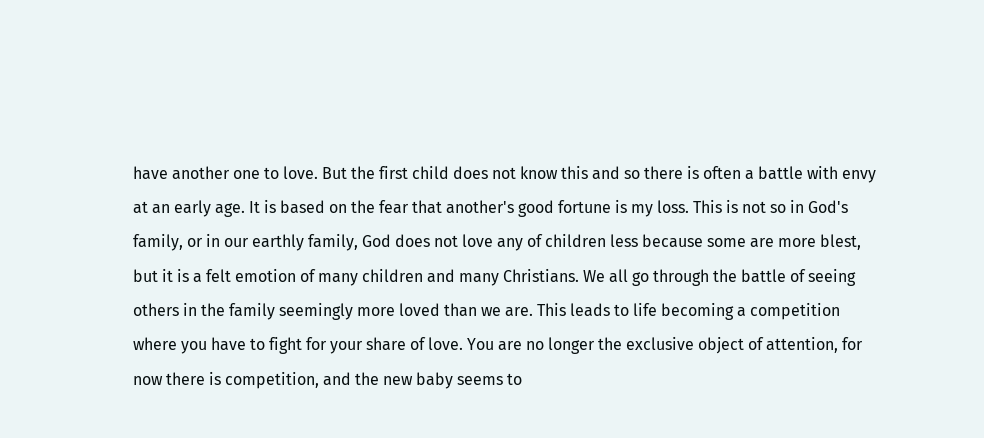have another one to love. But the first child does not know this and so there is often a battle with envy at an early age. It is based on the fear that another's good fortune is my loss. This is not so in God's family, or in our earthly family, God does not love any of children less because some are more blest, but it is a felt emotion of many children and many Christians. We all go through the battle of seeing others in the family seemingly more loved than we are. This leads to life becoming a competition where you have to fight for your share of love. You are no longer the exclusive object of attention, for now there is competition, and the new baby seems to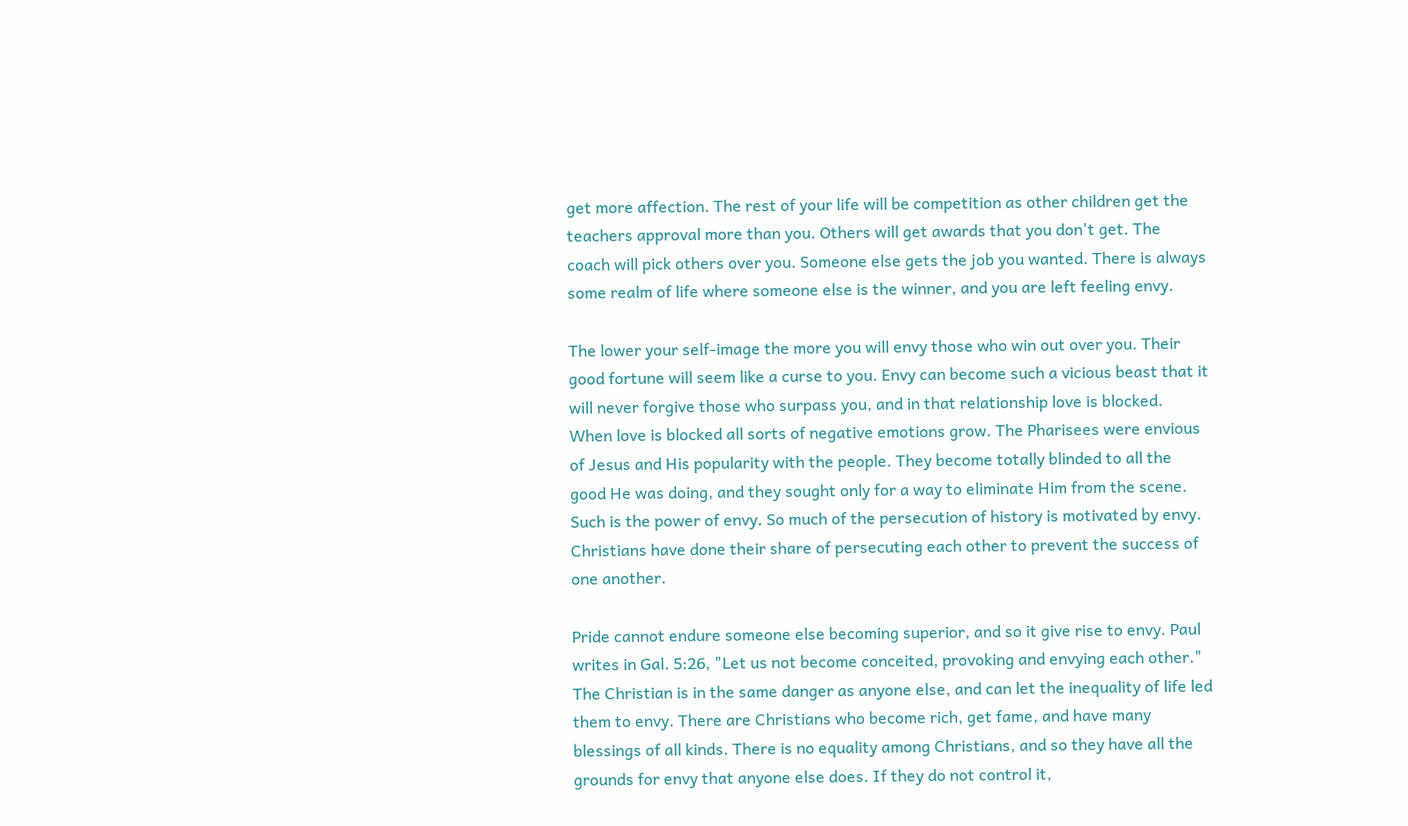get more affection. The rest of your life will be competition as other children get the teachers approval more than you. Others will get awards that you don't get. The coach will pick others over you. Someone else gets the job you wanted. There is always some realm of life where someone else is the winner, and you are left feeling envy.

The lower your self-image the more you will envy those who win out over you. Their good fortune will seem like a curse to you. Envy can become such a vicious beast that it will never forgive those who surpass you, and in that relationship love is blocked. When love is blocked all sorts of negative emotions grow. The Pharisees were envious of Jesus and His popularity with the people. They become totally blinded to all the good He was doing, and they sought only for a way to eliminate Him from the scene. Such is the power of envy. So much of the persecution of history is motivated by envy. Christians have done their share of persecuting each other to prevent the success of one another.

Pride cannot endure someone else becoming superior, and so it give rise to envy. Paul writes in Gal. 5:26, "Let us not become conceited, provoking and envying each other." The Christian is in the same danger as anyone else, and can let the inequality of life led them to envy. There are Christians who become rich, get fame, and have many blessings of all kinds. There is no equality among Christians, and so they have all the grounds for envy that anyone else does. If they do not control it,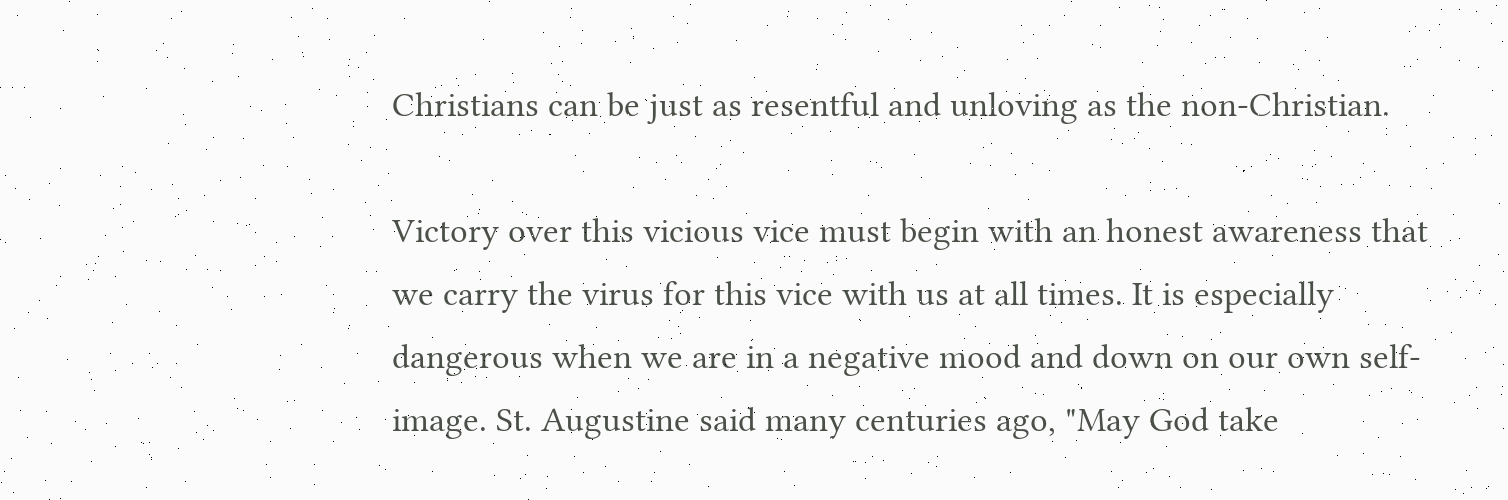Christians can be just as resentful and unloving as the non-Christian.

Victory over this vicious vice must begin with an honest awareness that we carry the virus for this vice with us at all times. It is especially dangerous when we are in a negative mood and down on our own self-image. St. Augustine said many centuries ago, "May God take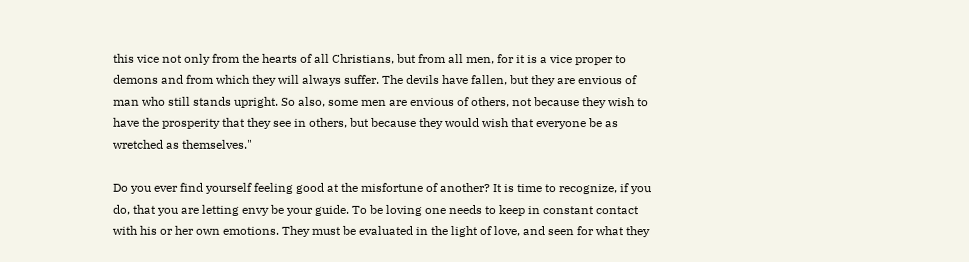this vice not only from the hearts of all Christians, but from all men, for it is a vice proper to demons and from which they will always suffer. The devils have fallen, but they are envious of man who still stands upright. So also, some men are envious of others, not because they wish to have the prosperity that they see in others, but because they would wish that everyone be as wretched as themselves."

Do you ever find yourself feeling good at the misfortune of another? It is time to recognize, if you do, that you are letting envy be your guide. To be loving one needs to keep in constant contact with his or her own emotions. They must be evaluated in the light of love, and seen for what they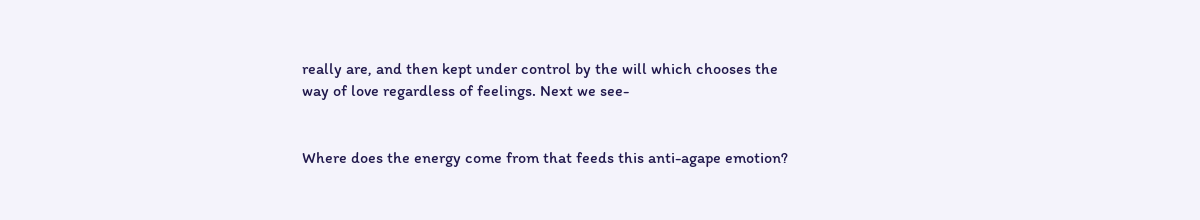really are, and then kept under control by the will which chooses the way of love regardless of feelings. Next we see-


Where does the energy come from that feeds this anti-agape emotion?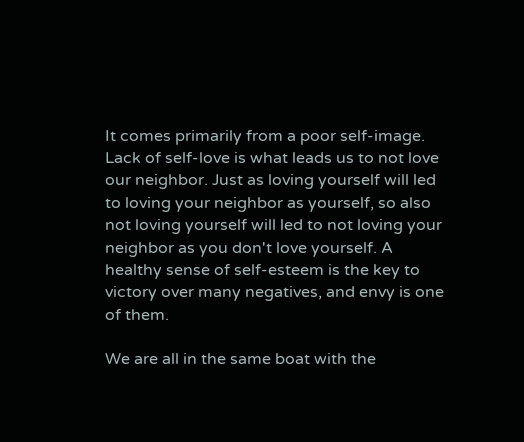It comes primarily from a poor self-image. Lack of self-love is what leads us to not love our neighbor. Just as loving yourself will led to loving your neighbor as yourself, so also not loving yourself will led to not loving your neighbor as you don't love yourself. A healthy sense of self-esteem is the key to victory over many negatives, and envy is one of them.

We are all in the same boat with the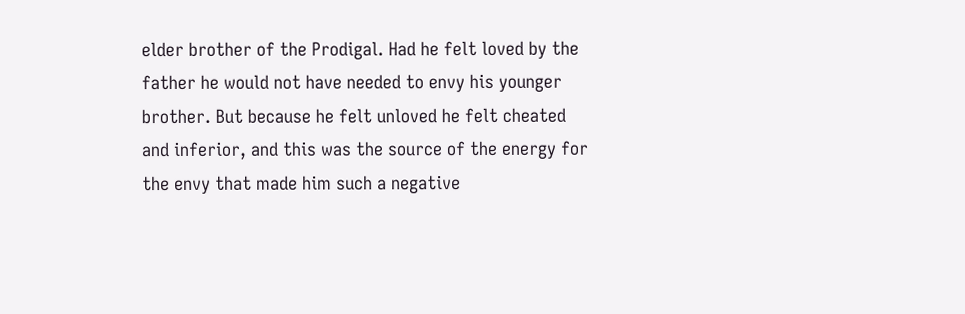elder brother of the Prodigal. Had he felt loved by the father he would not have needed to envy his younger brother. But because he felt unloved he felt cheated and inferior, and this was the source of the energy for the envy that made him such a negative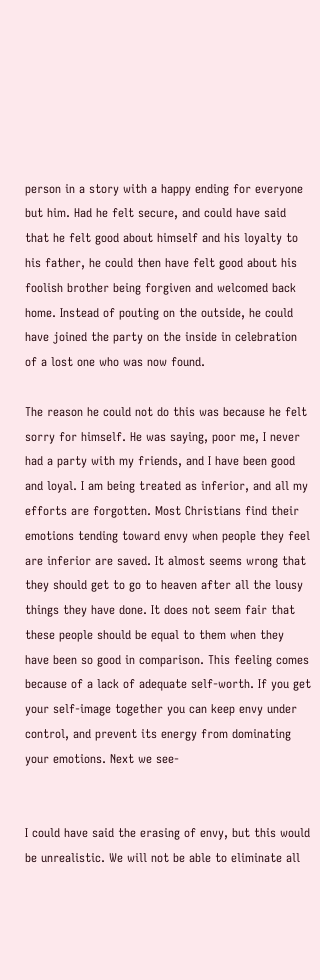person in a story with a happy ending for everyone but him. Had he felt secure, and could have said that he felt good about himself and his loyalty to his father, he could then have felt good about his foolish brother being forgiven and welcomed back home. Instead of pouting on the outside, he could have joined the party on the inside in celebration of a lost one who was now found.

The reason he could not do this was because he felt sorry for himself. He was saying, poor me, I never had a party with my friends, and I have been good and loyal. I am being treated as inferior, and all my efforts are forgotten. Most Christians find their emotions tending toward envy when people they feel are inferior are saved. It almost seems wrong that they should get to go to heaven after all the lousy things they have done. It does not seem fair that these people should be equal to them when they have been so good in comparison. This feeling comes because of a lack of adequate self-worth. If you get your self-image together you can keep envy under control, and prevent its energy from dominating your emotions. Next we see-


I could have said the erasing of envy, but this would be unrealistic. We will not be able to eliminate all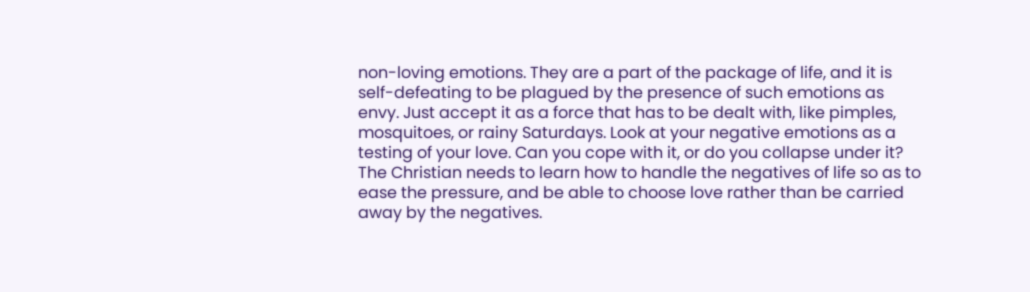non-loving emotions. They are a part of the package of life, and it is self-defeating to be plagued by the presence of such emotions as envy. Just accept it as a force that has to be dealt with, like pimples, mosquitoes, or rainy Saturdays. Look at your negative emotions as a testing of your love. Can you cope with it, or do you collapse under it? The Christian needs to learn how to handle the negatives of life so as to ease the pressure, and be able to choose love rather than be carried away by the negatives.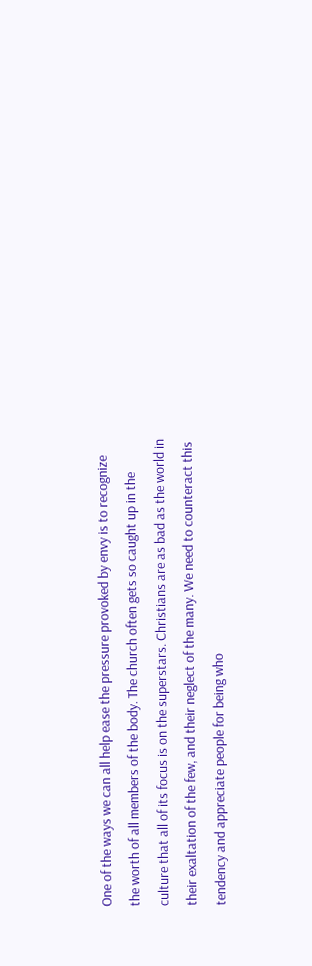One of the ways we can all help ease the pressure provoked by envy is to recognize the worth of all members of the body. The church often gets so caught up in the culture that all of its focus is on the superstars. Christians are as bad as the world in their exaltation of the few, and their neglect of the many. We need to counteract this tendency and appreciate people for being who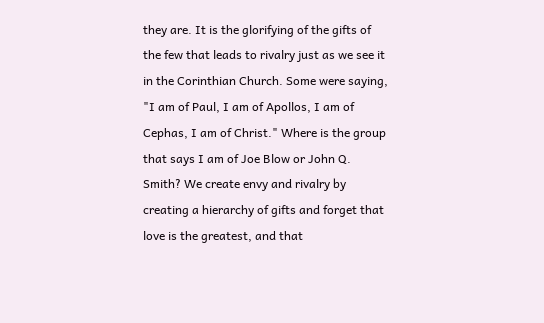they are. It is the glorifying of the gifts of the few that leads to rivalry just as we see it in the Corinthian Church. Some were saying, "I am of Paul, I am of Apollos, I am of Cephas, I am of Christ." Where is the group that says I am of Joe Blow or John Q. Smith? We create envy and rivalry by creating a hierarchy of gifts and forget that love is the greatest, and that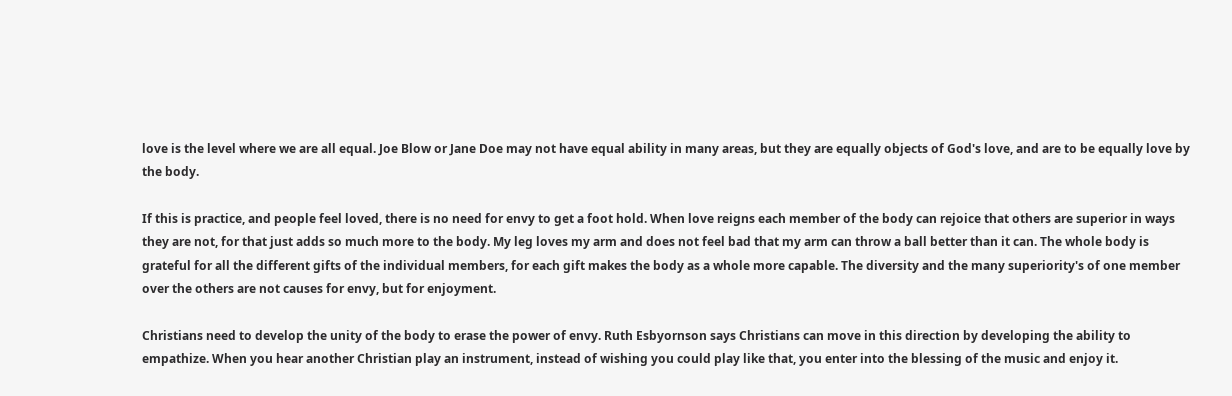love is the level where we are all equal. Joe Blow or Jane Doe may not have equal ability in many areas, but they are equally objects of God's love, and are to be equally love by the body.

If this is practice, and people feel loved, there is no need for envy to get a foot hold. When love reigns each member of the body can rejoice that others are superior in ways they are not, for that just adds so much more to the body. My leg loves my arm and does not feel bad that my arm can throw a ball better than it can. The whole body is grateful for all the different gifts of the individual members, for each gift makes the body as a whole more capable. The diversity and the many superiority's of one member over the others are not causes for envy, but for enjoyment.

Christians need to develop the unity of the body to erase the power of envy. Ruth Esbyornson says Christians can move in this direction by developing the ability to empathize. When you hear another Christian play an instrument, instead of wishing you could play like that, you enter into the blessing of the music and enjoy it.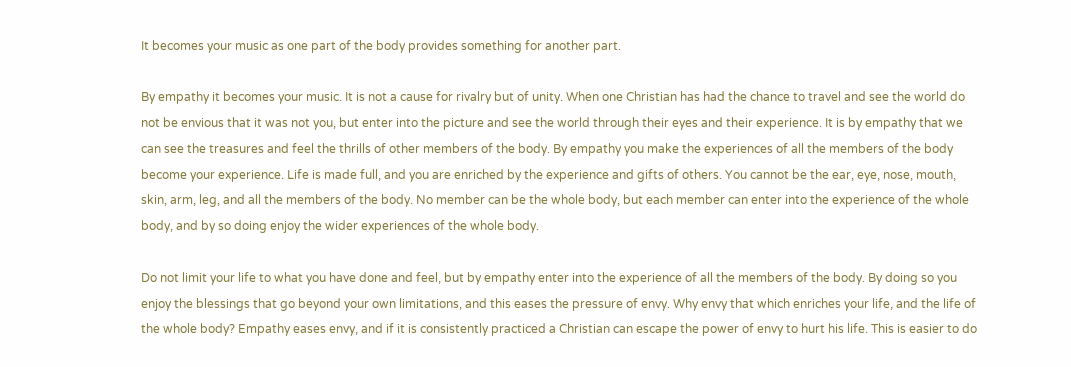It becomes your music as one part of the body provides something for another part.

By empathy it becomes your music. It is not a cause for rivalry but of unity. When one Christian has had the chance to travel and see the world do not be envious that it was not you, but enter into the picture and see the world through their eyes and their experience. It is by empathy that we can see the treasures and feel the thrills of other members of the body. By empathy you make the experiences of all the members of the body become your experience. Life is made full, and you are enriched by the experience and gifts of others. You cannot be the ear, eye, nose, mouth, skin, arm, leg, and all the members of the body. No member can be the whole body, but each member can enter into the experience of the whole body, and by so doing enjoy the wider experiences of the whole body.

Do not limit your life to what you have done and feel, but by empathy enter into the experience of all the members of the body. By doing so you enjoy the blessings that go beyond your own limitations, and this eases the pressure of envy. Why envy that which enriches your life, and the life of the whole body? Empathy eases envy, and if it is consistently practiced a Christian can escape the power of envy to hurt his life. This is easier to do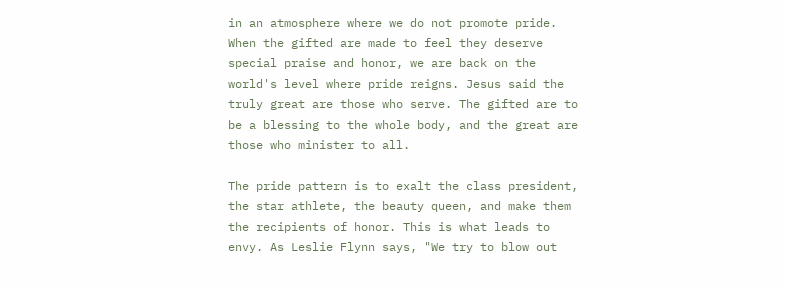in an atmosphere where we do not promote pride. When the gifted are made to feel they deserve special praise and honor, we are back on the world's level where pride reigns. Jesus said the truly great are those who serve. The gifted are to be a blessing to the whole body, and the great are those who minister to all.

The pride pattern is to exalt the class president, the star athlete, the beauty queen, and make them the recipients of honor. This is what leads to envy. As Leslie Flynn says, "We try to blow out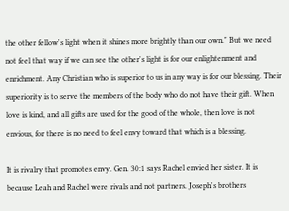the other fellow's light when it shines more brightly than our own." But we need not feel that way if we can see the other's light is for our enlightenment and enrichment. Any Christian who is superior to us in any way is for our blessing. Their superiority is to serve the members of the body who do not have their gift. When love is kind, and all gifts are used for the good of the whole, then love is not envious, for there is no need to feel envy toward that which is a blessing.

It is rivalry that promotes envy. Gen. 30:1 says Rachel envied her sister. It is because Leah and Rachel were rivals and not partners. Joseph's brothers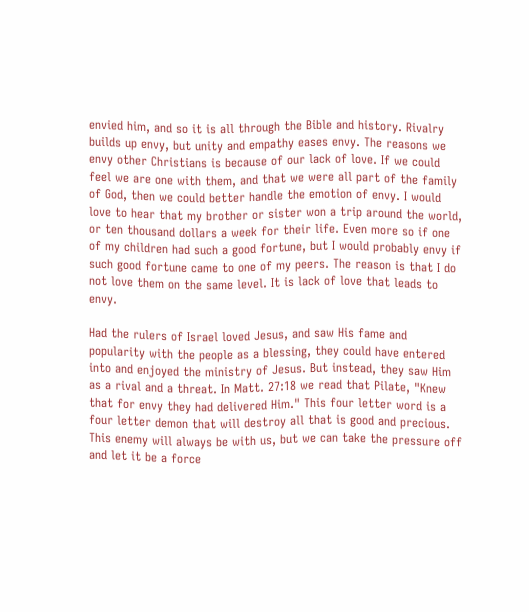envied him, and so it is all through the Bible and history. Rivalry builds up envy, but unity and empathy eases envy. The reasons we envy other Christians is because of our lack of love. If we could feel we are one with them, and that we were all part of the family of God, then we could better handle the emotion of envy. I would love to hear that my brother or sister won a trip around the world, or ten thousand dollars a week for their life. Even more so if one of my children had such a good fortune, but I would probably envy if such good fortune came to one of my peers. The reason is that I do not love them on the same level. It is lack of love that leads to envy.

Had the rulers of Israel loved Jesus, and saw His fame and popularity with the people as a blessing, they could have entered into and enjoyed the ministry of Jesus. But instead, they saw Him as a rival and a threat. In Matt. 27:18 we read that Pilate, "Knew that for envy they had delivered Him." This four letter word is a four letter demon that will destroy all that is good and precious. This enemy will always be with us, but we can take the pressure off and let it be a force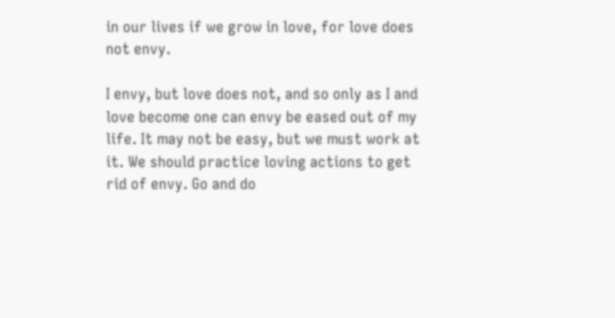in our lives if we grow in love, for love does not envy.

I envy, but love does not, and so only as I and love become one can envy be eased out of my life. It may not be easy, but we must work at it. We should practice loving actions to get rid of envy. Go and do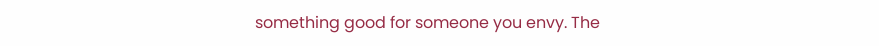something good for someone you envy. The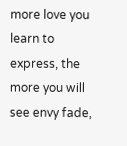more love you learn to express, the more you will see envy fade,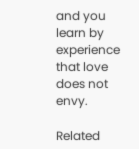and you learn by experience that love does not envy.

Related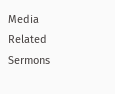Media
Related Sermons